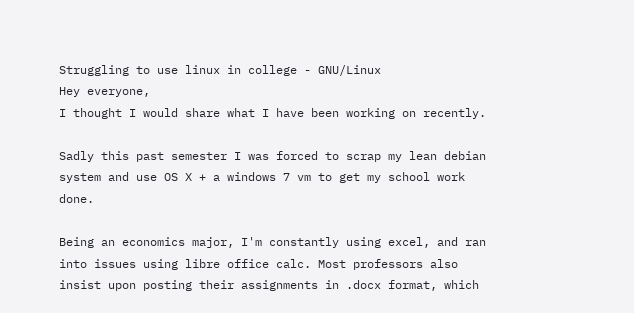Struggling to use linux in college - GNU/Linux
Hey everyone,
I thought I would share what I have been working on recently.

Sadly this past semester I was forced to scrap my lean debian system and use OS X + a windows 7 vm to get my school work done.

Being an economics major, I'm constantly using excel, and ran into issues using libre office calc. Most professors also insist upon posting their assignments in .docx format, which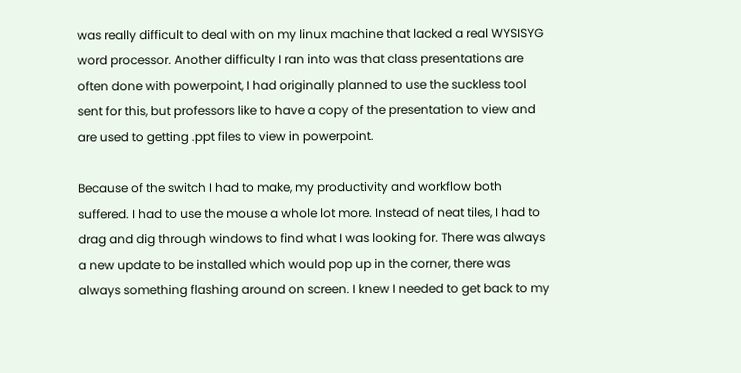was really difficult to deal with on my linux machine that lacked a real WYSISYG word processor. Another difficulty I ran into was that class presentations are often done with powerpoint, I had originally planned to use the suckless tool sent for this, but professors like to have a copy of the presentation to view and are used to getting .ppt files to view in powerpoint.

Because of the switch I had to make, my productivity and workflow both suffered. I had to use the mouse a whole lot more. Instead of neat tiles, I had to drag and dig through windows to find what I was looking for. There was always a new update to be installed which would pop up in the corner, there was always something flashing around on screen. I knew I needed to get back to my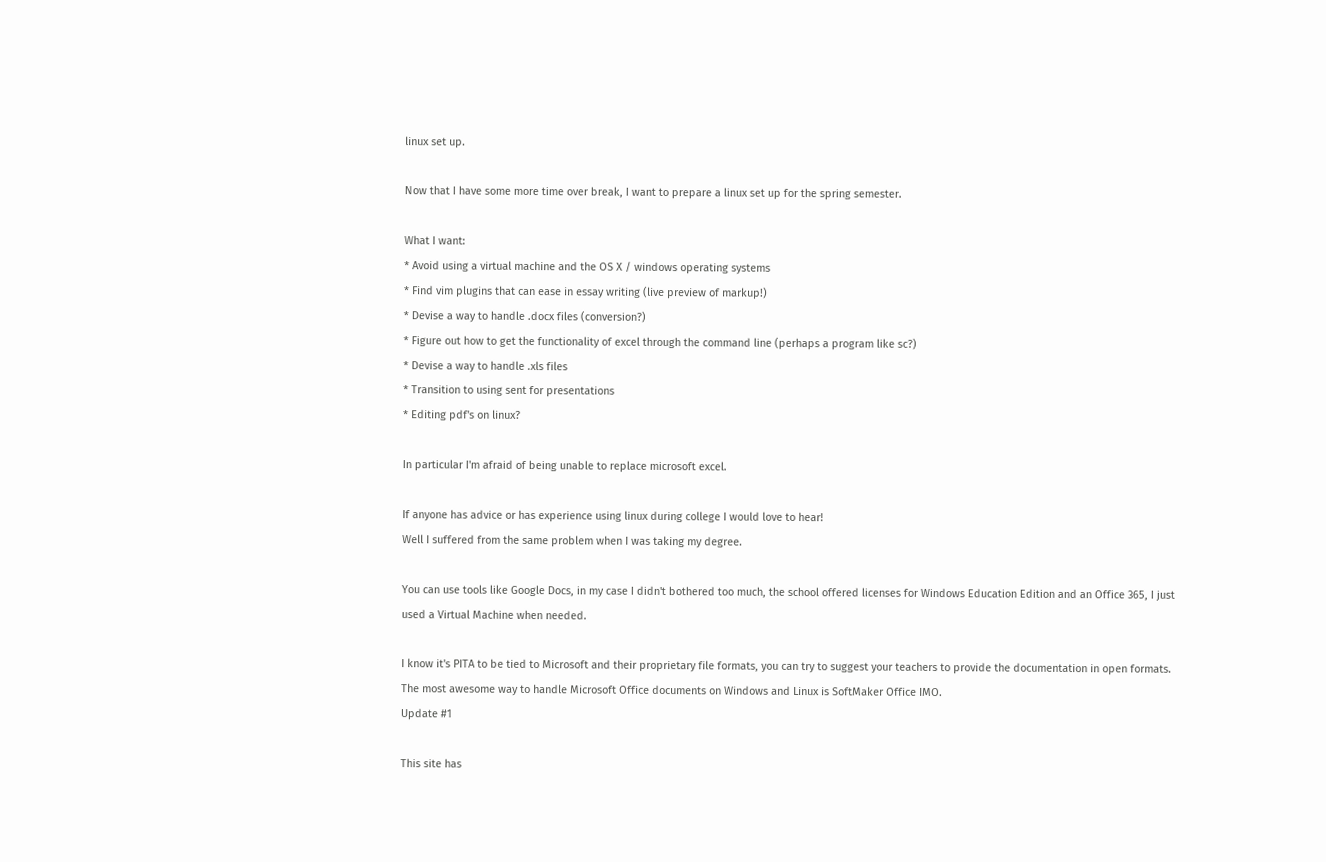linux set up.

Now that I have some more time over break, I want to prepare a linux set up for the spring semester.

What I want:
* Avoid using a virtual machine and the OS X / windows operating systems
* Find vim plugins that can ease in essay writing (live preview of markup!)
* Devise a way to handle .docx files (conversion?)
* Figure out how to get the functionality of excel through the command line (perhaps a program like sc?)
* Devise a way to handle .xls files
* Transition to using sent for presentations
* Editing pdf's on linux?

In particular I'm afraid of being unable to replace microsoft excel.

If anyone has advice or has experience using linux during college I would love to hear!
Well I suffered from the same problem when I was taking my degree.

You can use tools like Google Docs, in my case I didn't bothered too much, the school offered licenses for Windows Education Edition and an Office 365, I just used a Virtual Machine when needed.

I know it's PITA to be tied to Microsoft and their proprietary file formats, you can try to suggest your teachers to provide the documentation in open formats.
The most awesome way to handle Microsoft Office documents on Windows and Linux is SoftMaker Office IMO.
Update #1

This site has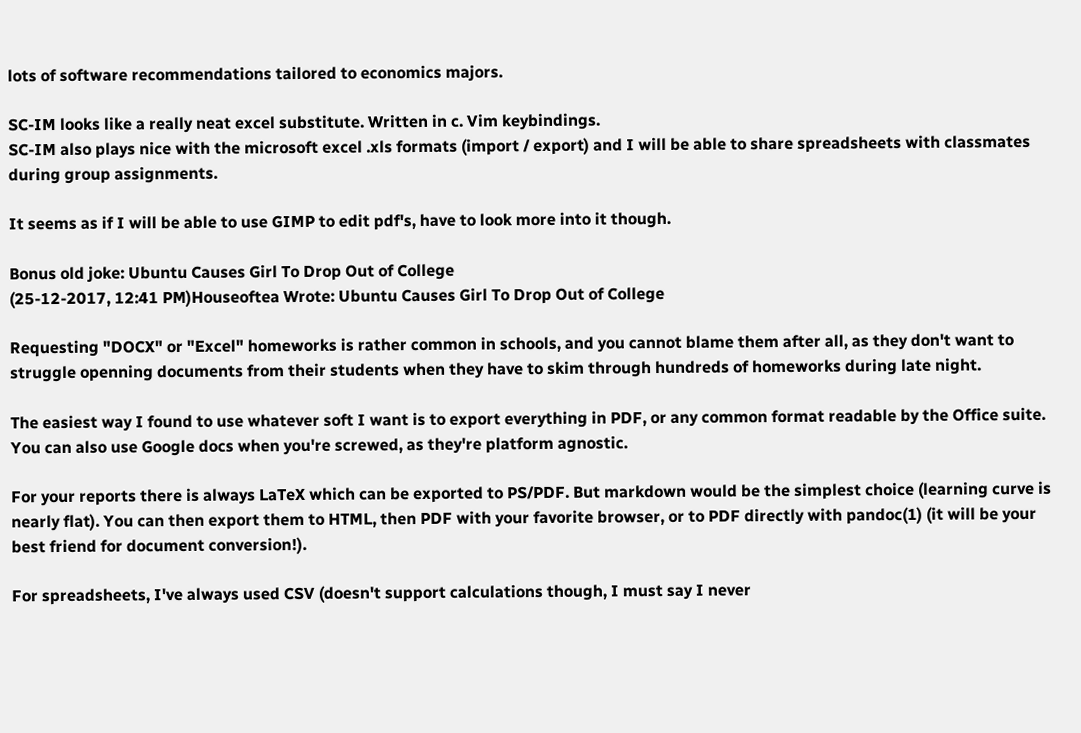lots of software recommendations tailored to economics majors.

SC-IM looks like a really neat excel substitute. Written in c. Vim keybindings.
SC-IM also plays nice with the microsoft excel .xls formats (import / export) and I will be able to share spreadsheets with classmates during group assignments.

It seems as if I will be able to use GIMP to edit pdf's, have to look more into it though.

Bonus old joke: Ubuntu Causes Girl To Drop Out of College
(25-12-2017, 12:41 PM)Houseoftea Wrote: Ubuntu Causes Girl To Drop Out of College

Requesting "DOCX" or "Excel" homeworks is rather common in schools, and you cannot blame them after all, as they don't want to struggle openning documents from their students when they have to skim through hundreds of homeworks during late night.

The easiest way I found to use whatever soft I want is to export everything in PDF, or any common format readable by the Office suite.
You can also use Google docs when you're screwed, as they're platform agnostic.

For your reports there is always LaTeX which can be exported to PS/PDF. But markdown would be the simplest choice (learning curve is nearly flat). You can then export them to HTML, then PDF with your favorite browser, or to PDF directly with pandoc(1) (it will be your best friend for document conversion!).

For spreadsheets, I've always used CSV (doesn't support calculations though, I must say I never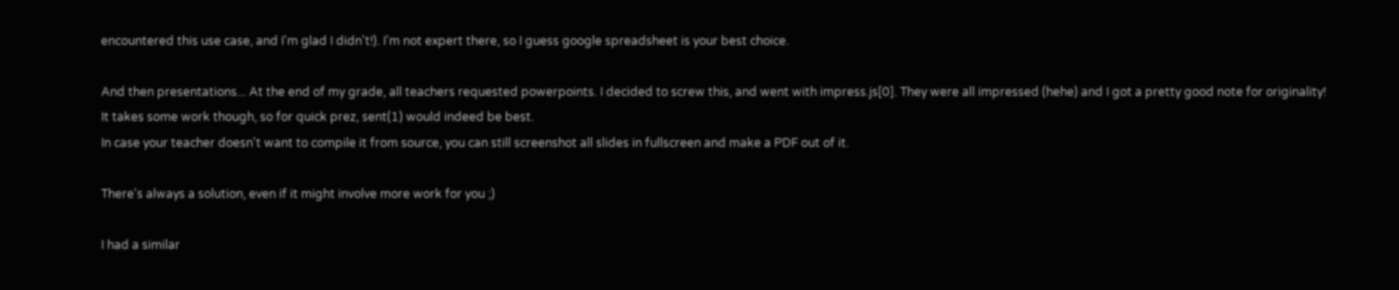encountered this use case, and I'm glad I didn't!). I'm not expert there, so I guess google spreadsheet is your best choice.

And then presentations... At the end of my grade, all teachers requested powerpoints. I decided to screw this, and went with impress.js[0]. They were all impressed (hehe) and I got a pretty good note for originality!
It takes some work though, so for quick prez, sent(1) would indeed be best.
In case your teacher doesn't want to compile it from source, you can still screenshot all slides in fullscreen and make a PDF out of it.

There's always a solution, even if it might involve more work for you ;)

I had a similar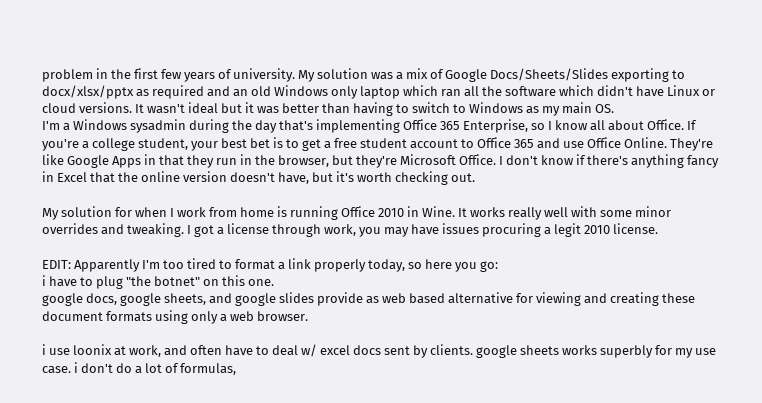problem in the first few years of university. My solution was a mix of Google Docs/Sheets/Slides exporting to docx/xlsx/pptx as required and an old Windows only laptop which ran all the software which didn't have Linux or cloud versions. It wasn't ideal but it was better than having to switch to Windows as my main OS.
I'm a Windows sysadmin during the day that's implementing Office 365 Enterprise, so I know all about Office. If you're a college student, your best bet is to get a free student account to Office 365 and use Office Online. They're like Google Apps in that they run in the browser, but they're Microsoft Office. I don't know if there's anything fancy in Excel that the online version doesn't have, but it's worth checking out.

My solution for when I work from home is running Office 2010 in Wine. It works really well with some minor overrides and tweaking. I got a license through work, you may have issues procuring a legit 2010 license.

EDIT: Apparently I'm too tired to format a link properly today, so here you go:
i have to plug "the botnet" on this one.
google docs, google sheets, and google slides provide as web based alternative for viewing and creating these document formats using only a web browser.

i use loonix at work, and often have to deal w/ excel docs sent by clients. google sheets works superbly for my use case. i don't do a lot of formulas,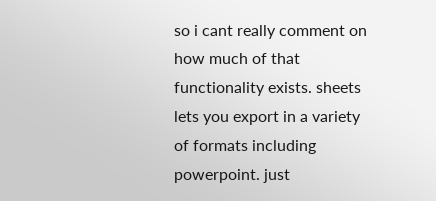so i cant really comment on how much of that functionality exists. sheets lets you export in a variety of formats including powerpoint. just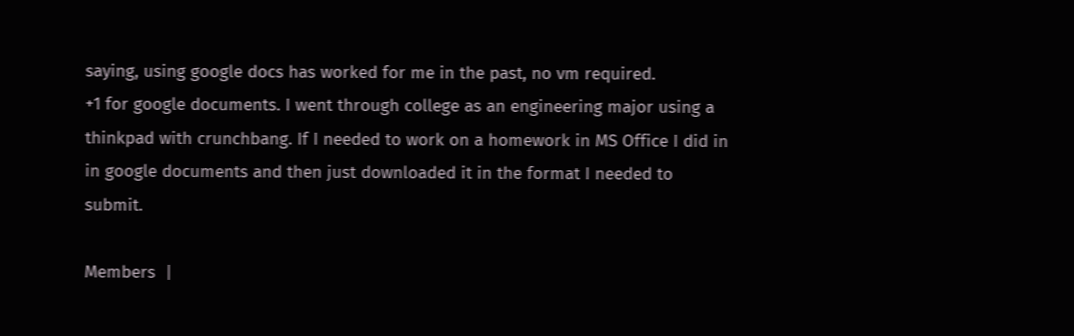saying, using google docs has worked for me in the past, no vm required.
+1 for google documents. I went through college as an engineering major using a thinkpad with crunchbang. If I needed to work on a homework in MS Office I did in in google documents and then just downloaded it in the format I needed to submit.

Members  |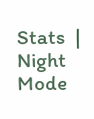Stats  |  Night Mode